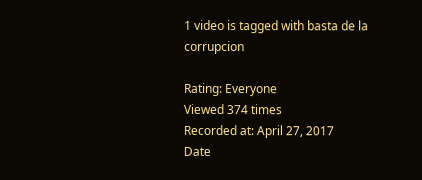1 video is tagged with basta de la corrupcion

Rating: Everyone
Viewed 374 times
Recorded at: April 27, 2017
Date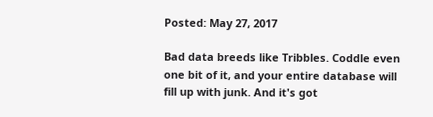Posted: May 27, 2017

Bad data breeds like Tribbles. Coddle even one bit of it, and your entire database will fill up with junk. And it's got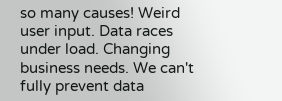so many causes! Weird user input. Data races under load. Changing business needs. We can't fully prevent data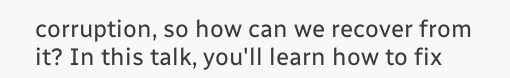corruption, so how can we recover from it? In this talk, you'll learn how to fix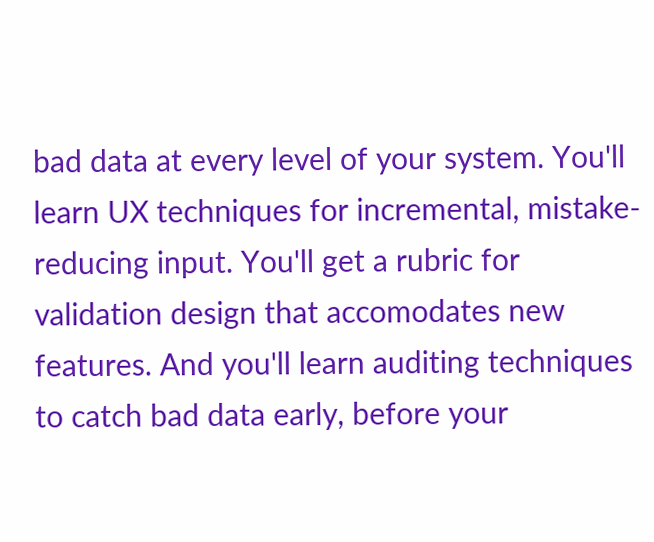bad data at every level of your system. You'll learn UX techniques for incremental, mistake-reducing input. You'll get a rubric for validation design that accomodates new features. And you'll learn auditing techniques to catch bad data early, before your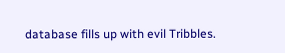database fills up with evil Tribbles.